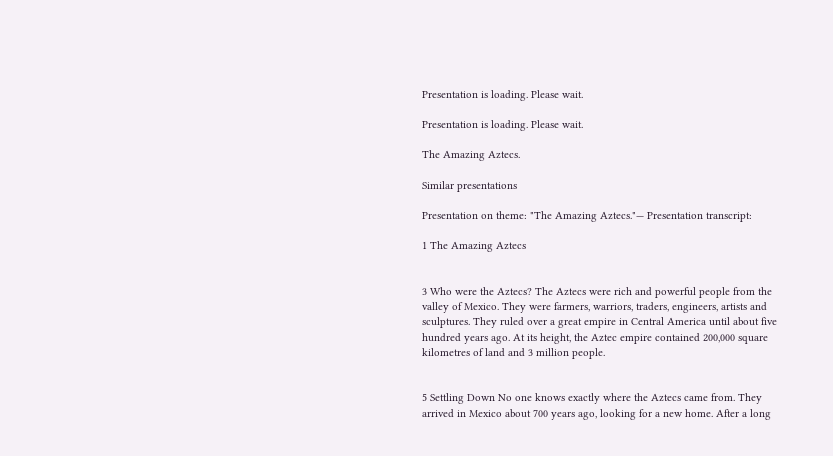Presentation is loading. Please wait.

Presentation is loading. Please wait.

The Amazing Aztecs.

Similar presentations

Presentation on theme: "The Amazing Aztecs."— Presentation transcript:

1 The Amazing Aztecs


3 Who were the Aztecs? The Aztecs were rich and powerful people from the valley of Mexico. They were farmers, warriors, traders, engineers, artists and sculptures. They ruled over a great empire in Central America until about five hundred years ago. At its height, the Aztec empire contained 200,000 square kilometres of land and 3 million people.


5 Settling Down No one knows exactly where the Aztecs came from. They arrived in Mexico about 700 years ago, looking for a new home. After a long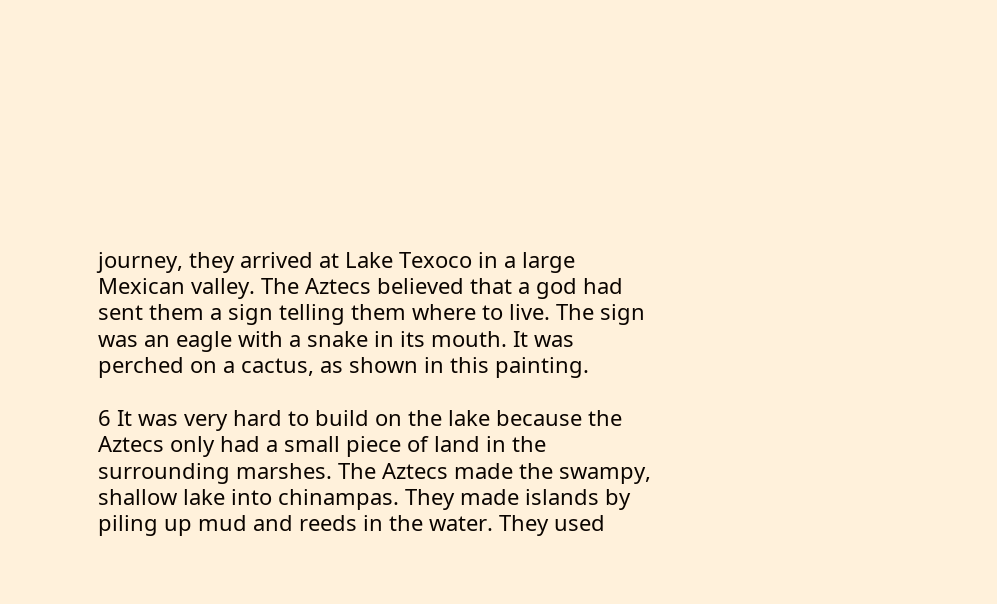journey, they arrived at Lake Texoco in a large Mexican valley. The Aztecs believed that a god had sent them a sign telling them where to live. The sign was an eagle with a snake in its mouth. It was perched on a cactus, as shown in this painting.

6 It was very hard to build on the lake because the Aztecs only had a small piece of land in the surrounding marshes. The Aztecs made the swampy, shallow lake into chinampas. They made islands by piling up mud and reeds in the water. They used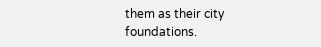them as their city foundations.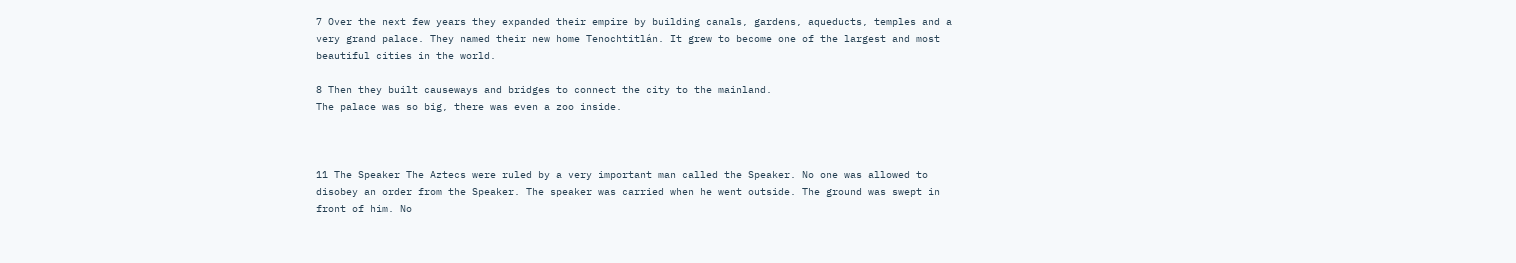7 Over the next few years they expanded their empire by building canals, gardens, aqueducts, temples and a very grand palace. They named their new home Tenochtitlán. It grew to become one of the largest and most beautiful cities in the world.

8 Then they built causeways and bridges to connect the city to the mainland.
The palace was so big, there was even a zoo inside.



11 The Speaker The Aztecs were ruled by a very important man called the Speaker. No one was allowed to disobey an order from the Speaker. The speaker was carried when he went outside. The ground was swept in front of him. No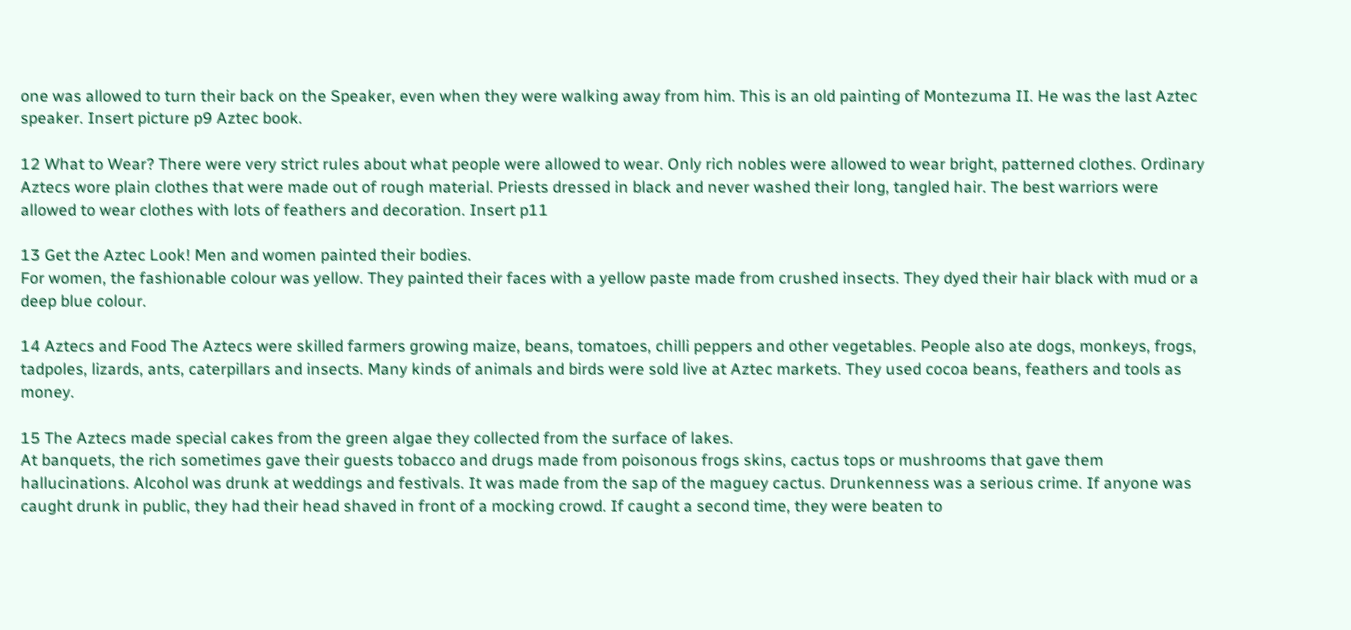one was allowed to turn their back on the Speaker, even when they were walking away from him. This is an old painting of Montezuma II. He was the last Aztec speaker. Insert picture p9 Aztec book.

12 What to Wear? There were very strict rules about what people were allowed to wear. Only rich nobles were allowed to wear bright, patterned clothes. Ordinary Aztecs wore plain clothes that were made out of rough material. Priests dressed in black and never washed their long, tangled hair. The best warriors were allowed to wear clothes with lots of feathers and decoration. Insert p11

13 Get the Aztec Look! Men and women painted their bodies.
For women, the fashionable colour was yellow. They painted their faces with a yellow paste made from crushed insects. They dyed their hair black with mud or a deep blue colour.

14 Aztecs and Food The Aztecs were skilled farmers growing maize, beans, tomatoes, chilli peppers and other vegetables. People also ate dogs, monkeys, frogs, tadpoles, lizards, ants, caterpillars and insects. Many kinds of animals and birds were sold live at Aztec markets. They used cocoa beans, feathers and tools as money.

15 The Aztecs made special cakes from the green algae they collected from the surface of lakes.
At banquets, the rich sometimes gave their guests tobacco and drugs made from poisonous frogs skins, cactus tops or mushrooms that gave them hallucinations. Alcohol was drunk at weddings and festivals. It was made from the sap of the maguey cactus. Drunkenness was a serious crime. If anyone was caught drunk in public, they had their head shaved in front of a mocking crowd. If caught a second time, they were beaten to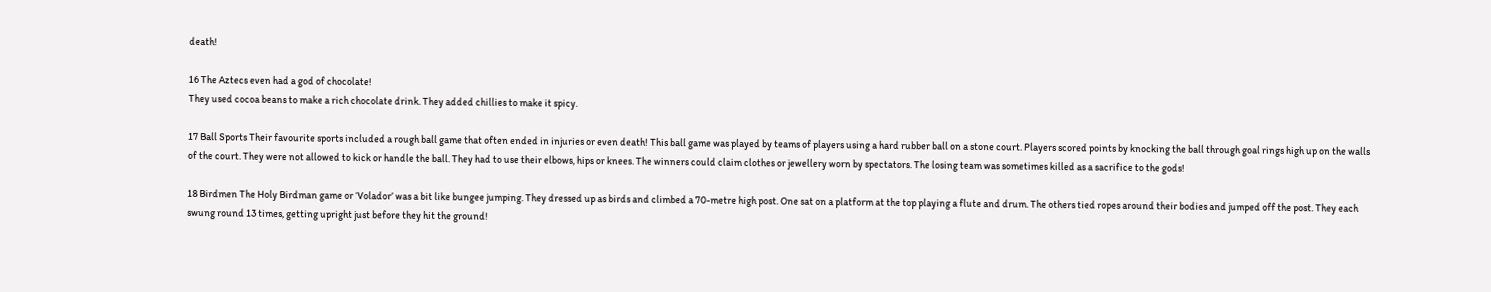death!

16 The Aztecs even had a god of chocolate!
They used cocoa beans to make a rich chocolate drink. They added chillies to make it spicy.

17 Ball Sports Their favourite sports included a rough ball game that often ended in injuries or even death! This ball game was played by teams of players using a hard rubber ball on a stone court. Players scored points by knocking the ball through goal rings high up on the walls of the court. They were not allowed to kick or handle the ball. They had to use their elbows, hips or knees. The winners could claim clothes or jewellery worn by spectators. The losing team was sometimes killed as a sacrifice to the gods!

18 Birdmen The Holy Birdman game or ‘Volador’ was a bit like bungee jumping. They dressed up as birds and climbed a 70-metre high post. One sat on a platform at the top playing a flute and drum. The others tied ropes around their bodies and jumped off the post. They each swung round 13 times, getting upright just before they hit the ground!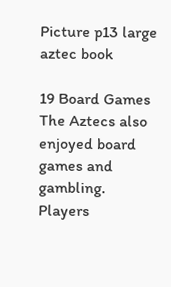Picture p13 large aztec book

19 Board Games The Aztecs also enjoyed board games and gambling.
Players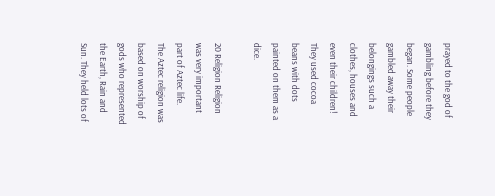prayed to the god of gambling before they began. Some people gambled away their belongings such a clothes, houses and even their children! They used cocoa beans with dots painted on them as a dice.

20 Religion Religion was very important part of Aztec life.
The Aztec religion was based on worship of gods who represented the Earth, Rain and Sun. They held lots of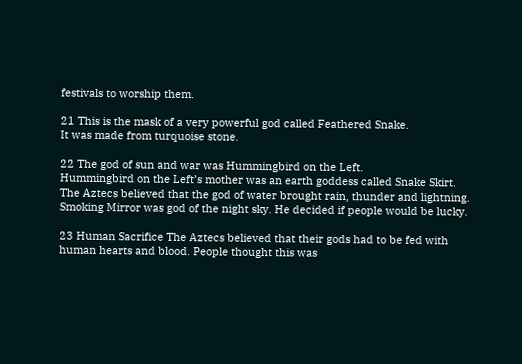festivals to worship them.

21 This is the mask of a very powerful god called Feathered Snake.
It was made from turquoise stone.

22 The god of sun and war was Hummingbird on the Left.
Hummingbird on the Left’s mother was an earth goddess called Snake Skirt. The Aztecs believed that the god of water brought rain, thunder and lightning. Smoking Mirror was god of the night sky. He decided if people would be lucky.

23 Human Sacrifice The Aztecs believed that their gods had to be fed with human hearts and blood. People thought this was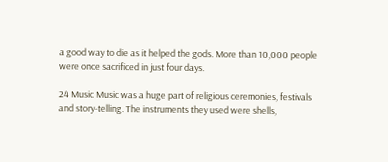a good way to die as it helped the gods. More than 10,000 people were once sacrificed in just four days.

24 Music Music was a huge part of religious ceremonies, festivals and story-telling. The instruments they used were shells,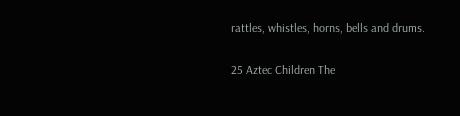rattles, whistles, horns, bells and drums.

25 Aztec Children The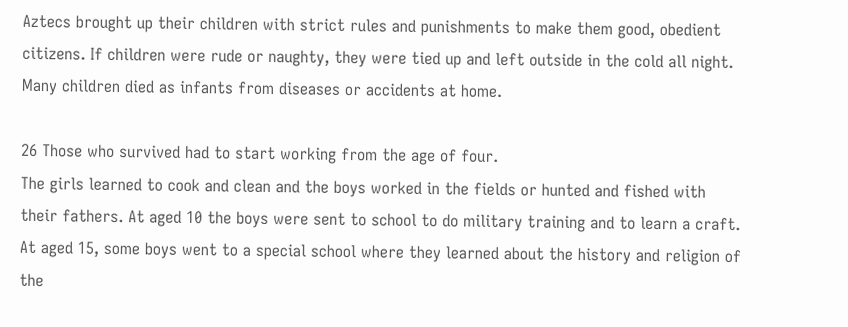Aztecs brought up their children with strict rules and punishments to make them good, obedient citizens. If children were rude or naughty, they were tied up and left outside in the cold all night. Many children died as infants from diseases or accidents at home.

26 Those who survived had to start working from the age of four.
The girls learned to cook and clean and the boys worked in the fields or hunted and fished with their fathers. At aged 10 the boys were sent to school to do military training and to learn a craft. At aged 15, some boys went to a special school where they learned about the history and religion of the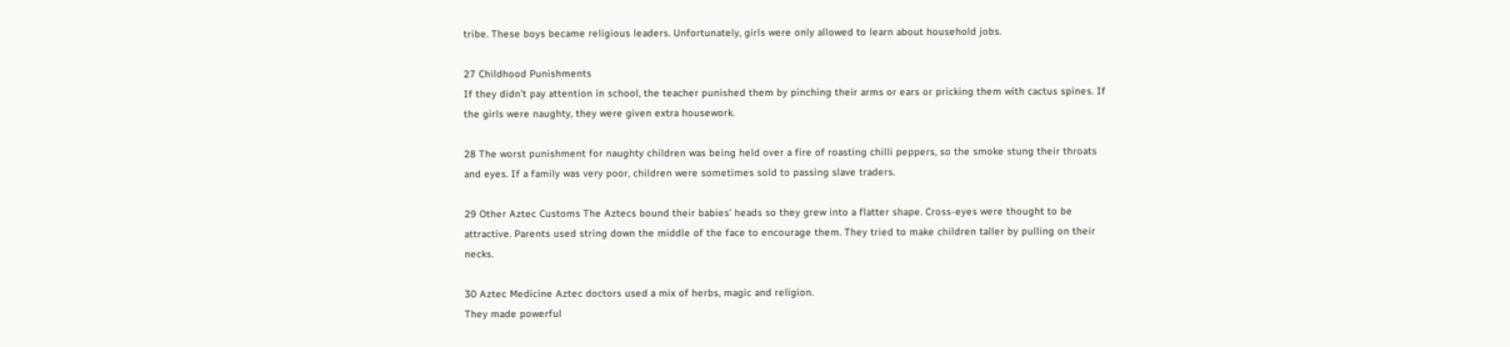tribe. These boys became religious leaders. Unfortunately, girls were only allowed to learn about household jobs.

27 Childhood Punishments
If they didn’t pay attention in school, the teacher punished them by pinching their arms or ears or pricking them with cactus spines. If the girls were naughty, they were given extra housework.

28 The worst punishment for naughty children was being held over a fire of roasting chilli peppers, so the smoke stung their throats and eyes. If a family was very poor, children were sometimes sold to passing slave traders.

29 Other Aztec Customs The Aztecs bound their babies’ heads so they grew into a flatter shape. Cross-eyes were thought to be attractive. Parents used string down the middle of the face to encourage them. They tried to make children taller by pulling on their necks.

30 Aztec Medicine Aztec doctors used a mix of herbs, magic and religion.
They made powerful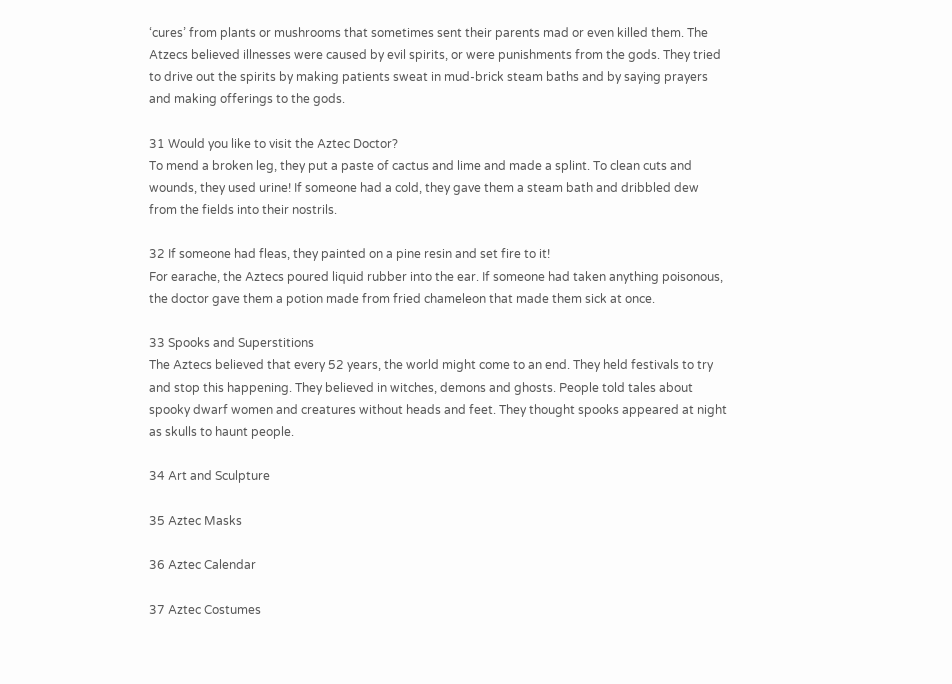‘cures’ from plants or mushrooms that sometimes sent their parents mad or even killed them. The Atzecs believed illnesses were caused by evil spirits, or were punishments from the gods. They tried to drive out the spirits by making patients sweat in mud-brick steam baths and by saying prayers and making offerings to the gods.

31 Would you like to visit the Aztec Doctor?
To mend a broken leg, they put a paste of cactus and lime and made a splint. To clean cuts and wounds, they used urine! If someone had a cold, they gave them a steam bath and dribbled dew from the fields into their nostrils.

32 If someone had fleas, they painted on a pine resin and set fire to it!
For earache, the Aztecs poured liquid rubber into the ear. If someone had taken anything poisonous, the doctor gave them a potion made from fried chameleon that made them sick at once.

33 Spooks and Superstitions
The Aztecs believed that every 52 years, the world might come to an end. They held festivals to try and stop this happening. They believed in witches, demons and ghosts. People told tales about spooky dwarf women and creatures without heads and feet. They thought spooks appeared at night as skulls to haunt people.

34 Art and Sculpture

35 Aztec Masks

36 Aztec Calendar

37 Aztec Costumes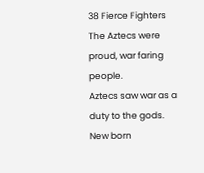38 Fierce Fighters The Aztecs were proud, war faring people.
Aztecs saw war as a duty to the gods. New born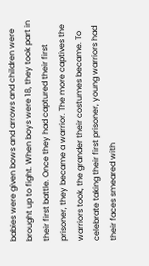babies were given bows and arrows and children were brought up to fight. When boys were 18, they took part in their first battle. Once they had captured their first prisoner, they became a warrior. The more captives the warriors took, the grander their costumes became. To celebrate taking their first prisoner, young warriors had their faces smeared with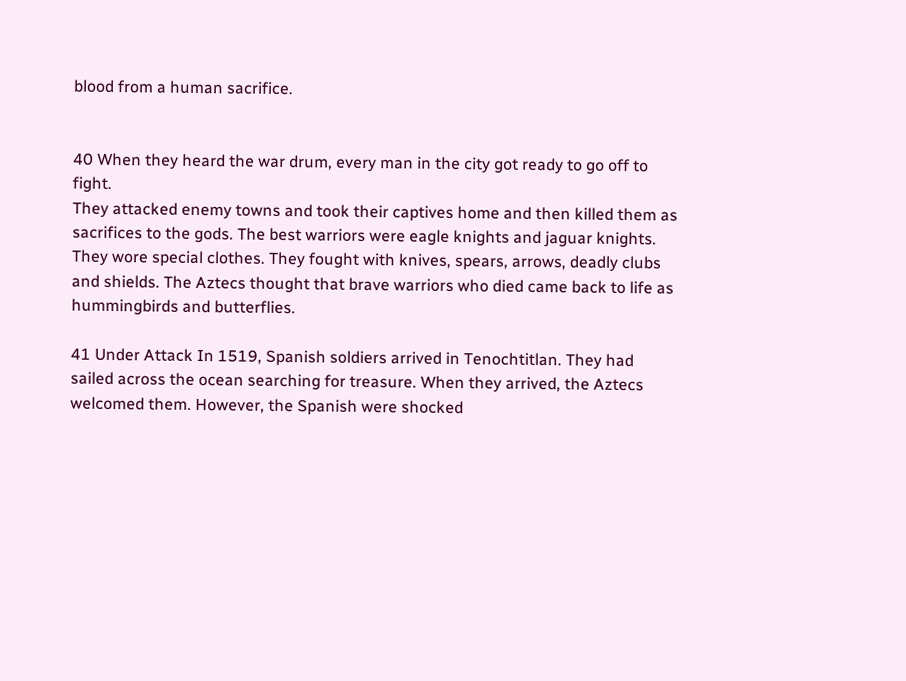blood from a human sacrifice.


40 When they heard the war drum, every man in the city got ready to go off to fight.
They attacked enemy towns and took their captives home and then killed them as sacrifices to the gods. The best warriors were eagle knights and jaguar knights. They wore special clothes. They fought with knives, spears, arrows, deadly clubs and shields. The Aztecs thought that brave warriors who died came back to life as hummingbirds and butterflies.

41 Under Attack In 1519, Spanish soldiers arrived in Tenochtitlan. They had sailed across the ocean searching for treasure. When they arrived, the Aztecs welcomed them. However, the Spanish were shocked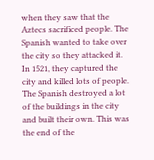when they saw that the Aztecs sacrificed people. The Spanish wanted to take over the city so they attacked it. In 1521, they captured the city and killed lots of people. The Spanish destroyed a lot of the buildings in the city and built their own. This was the end of the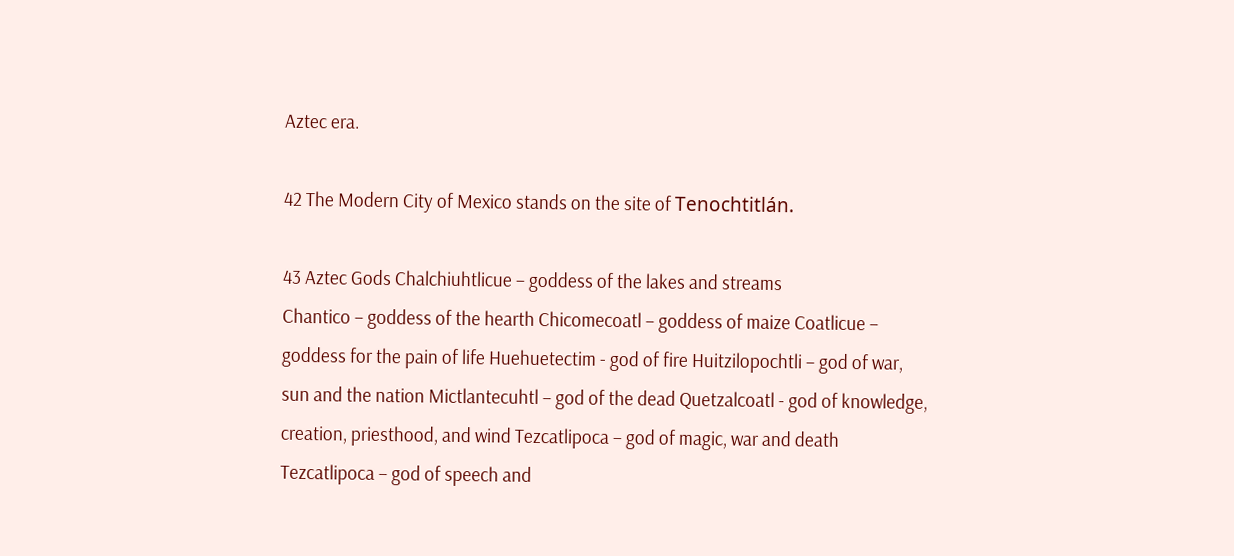Aztec era.

42 The Modern City of Mexico stands on the site of Tenochtitlán.

43 Aztec Gods Chalchiuhtlicue – goddess of the lakes and streams
Chantico – goddess of the hearth Chicomecoatl – goddess of maize Coatlicue – goddess for the pain of life Huehuetectim - god of fire Huitzilopochtli – god of war, sun and the nation Mictlantecuhtl – god of the dead Quetzalcoatl - god of knowledge, creation, priesthood, and wind Tezcatlipoca – god of magic, war and death Tezcatlipoca – god of speech and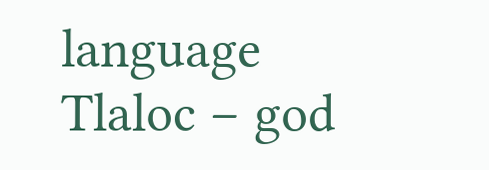language Tlaloc – god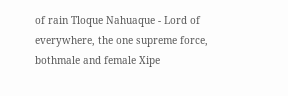of rain Tloque Nahuaque - Lord of everywhere, the one supreme force, bothmale and female Xipe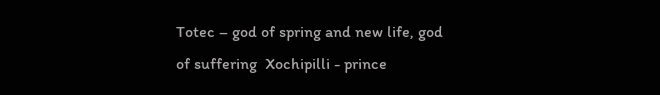Totec – god of spring and new life, god of suffering  Xochipilli - prince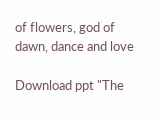of flowers, god of dawn, dance and love

Download ppt "The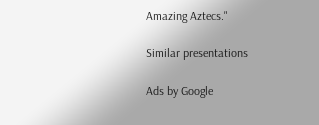Amazing Aztecs."

Similar presentations

Ads by Google